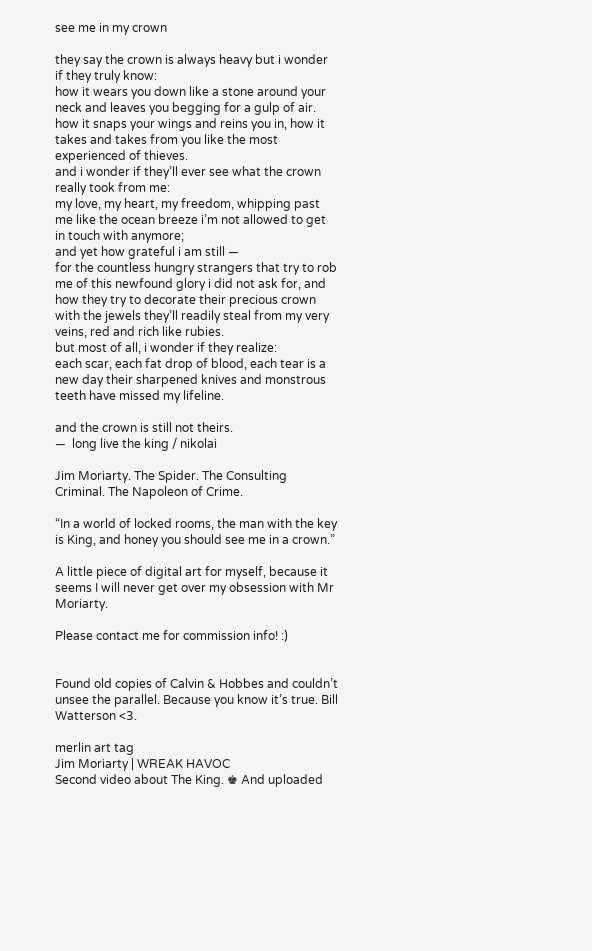see me in my crown

they say the crown is always heavy but i wonder if they truly know:
how it wears you down like a stone around your neck and leaves you begging for a gulp of air. how it snaps your wings and reins you in, how it takes and takes from you like the most experienced of thieves.
and i wonder if they’ll ever see what the crown really took from me:
my love, my heart, my freedom, whipping past me like the ocean breeze i’m not allowed to get in touch with anymore;
and yet how grateful i am still —
for the countless hungry strangers that try to rob me of this newfound glory i did not ask for, and how they try to decorate their precious crown with the jewels they’ll readily steal from my very veins, red and rich like rubies.
but most of all, i wonder if they realize:
each scar, each fat drop of blood, each tear is a new day their sharpened knives and monstrous teeth have missed my lifeline.

and the crown is still not theirs.
—  long live the king / nikolai

Jim Moriarty. The Spider. The Consulting Criminal. The Napoleon of Crime.

“In a world of locked rooms, the man with the key is King, and honey you should see me in a crown.”

A little piece of digital art for myself, because it seems I will never get over my obsession with Mr Moriarty.

Please contact me for commission info! :)


Found old copies of Calvin & Hobbes and couldn’t unsee the parallel. Because you know it’s true. Bill Watterson <3.

merlin art tag
Jim Moriarty | WREAK HAVOC
Second video about The King. ♚ And uploaded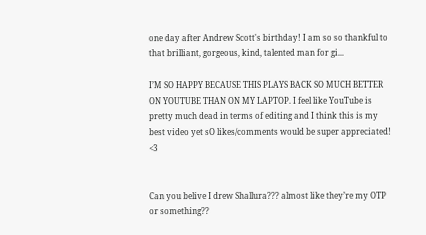one day after Andrew Scott's birthday! I am so so thankful to that brilliant, gorgeous, kind, talented man for gi...

I’M SO HAPPY BECAUSE THIS PLAYS BACK SO MUCH BETTER ON YOUTUBE THAN ON MY LAPTOP. I feel like YouTube is pretty much dead in terms of editing and I think this is my best video yet sO likes/comments would be super appreciated! <3


Can you belive I drew Shallura??? almost like they’re my OTP or something??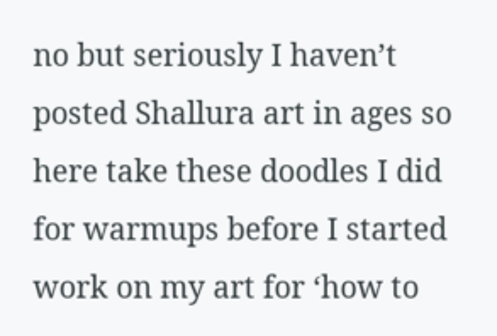no but seriously I haven’t posted Shallura art in ages so here take these doodles I did for warmups before I started work on my art for ‘how to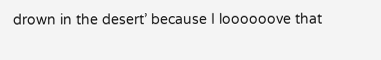drown in the desert’ because I loooooove that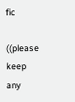fic

((please keep any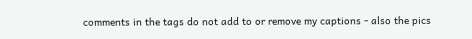comments in the tags do not add to or remove my captions - also the pics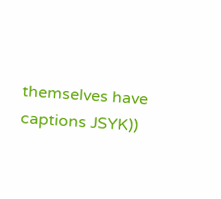themselves have captions JSYK))